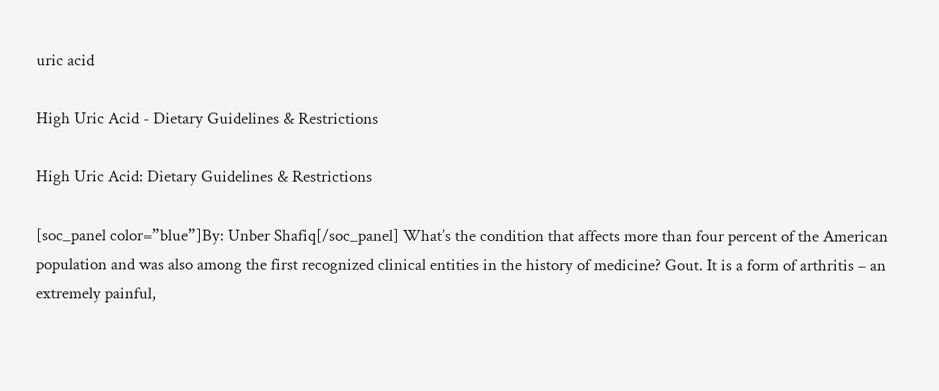uric acid

High Uric Acid - Dietary Guidelines & Restrictions

High Uric Acid: Dietary Guidelines & Restrictions

[soc_panel color=”blue”]By: Unber Shafiq[/soc_panel] What’s the condition that affects more than four percent of the American population and was also among the first recognized clinical entities in the history of medicine? Gout. It is a form of arthritis – an extremely painful,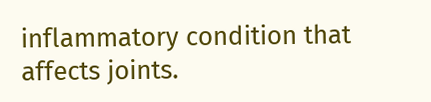inflammatory condition that affects joints.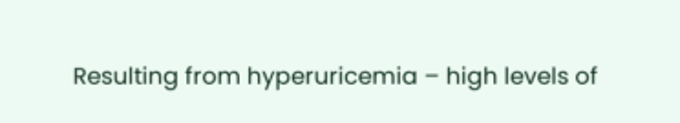Resulting from hyperuricemia – high levels of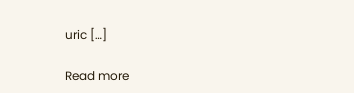uric […]

Read more